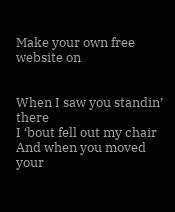Make your own free website on


When I saw you standin’ there
I ‘bout fell out my chair
And when you moved your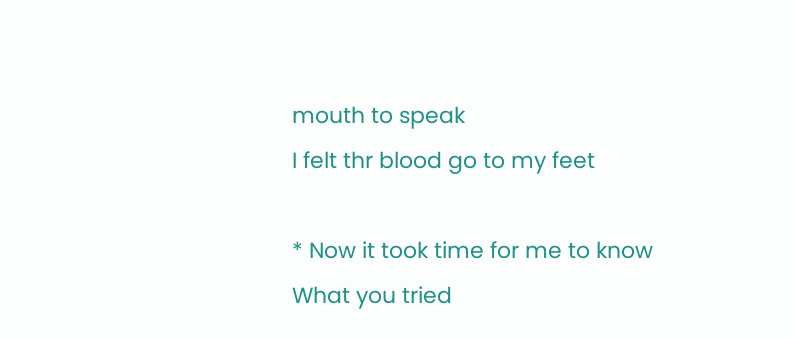mouth to speak
I felt thr blood go to my feet

* Now it took time for me to know
What you tried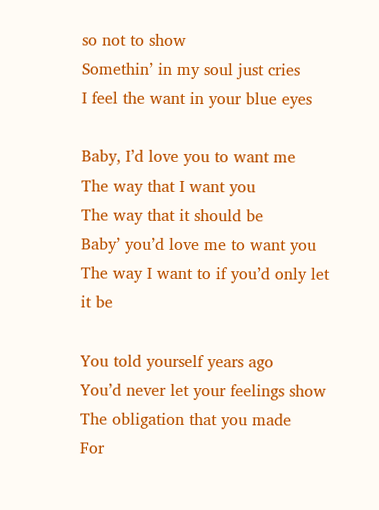so not to show
Somethin’ in my soul just cries
I feel the want in your blue eyes

Baby, I’d love you to want me
The way that I want you
The way that it should be
Baby’ you’d love me to want you
The way I want to if you’d only let it be

You told yourself years ago
You’d never let your feelings show
The obligation that you made
For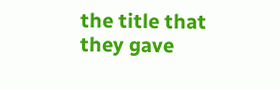the title that they gave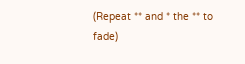(Repeat ** and * the ** to fade)